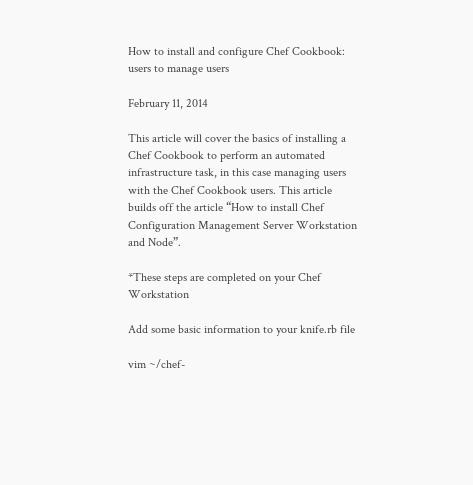How to install and configure Chef Cookbook: users to manage users

February 11, 2014

This article will cover the basics of installing a Chef Cookbook to perform an automated infrastructure task, in this case managing users with the Chef Cookbook users. This article builds off the article “How to install Chef Configuration Management Server Workstation and Node”.

*These steps are completed on your Chef Workstation

Add some basic information to your knife.rb file

vim ~/chef-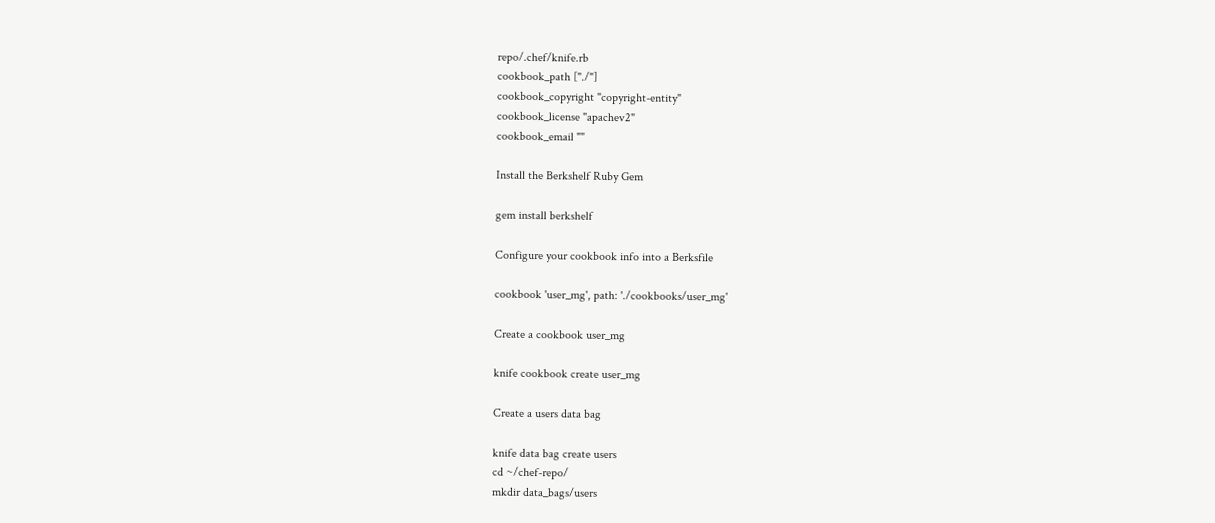repo/.chef/knife.rb
cookbook_path ["./"]
cookbook_copyright "copyright-entity"
cookbook_license "apachev2"
cookbook_email ""

Install the Berkshelf Ruby Gem

gem install berkshelf

Configure your cookbook info into a Berksfile

cookbook 'user_mg', path: './cookbooks/user_mg'

Create a cookbook user_mg

knife cookbook create user_mg

Create a users data bag

knife data bag create users
cd ~/chef-repo/
mkdir data_bags/users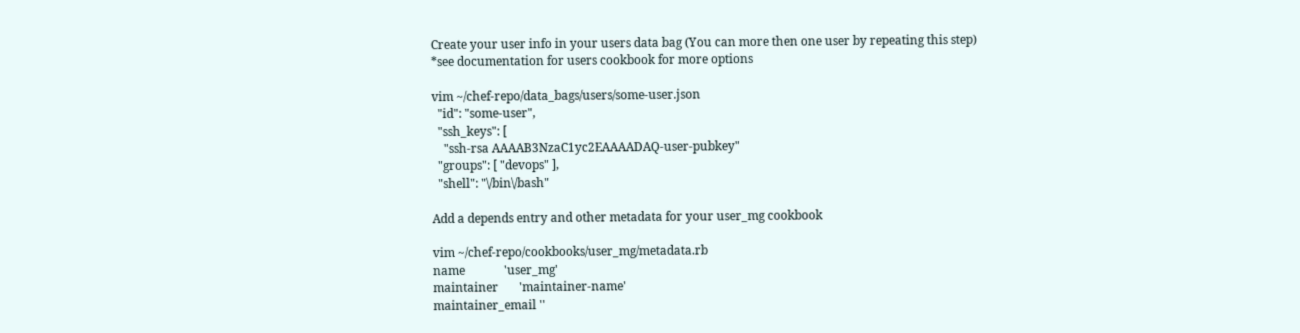Create your user info in your users data bag (You can more then one user by repeating this step)
*see documentation for users cookbook for more options

vim ~/chef-repo/data_bags/users/some-user.json
  "id": "some-user",
  "ssh_keys": [
    "ssh-rsa AAAAB3NzaC1yc2EAAAADAQ-user-pubkey"
  "groups": [ "devops" ],
  "shell": "\/bin\/bash"

Add a depends entry and other metadata for your user_mg cookbook

vim ~/chef-repo/cookbooks/user_mg/metadata.rb
name             'user_mg'
maintainer       'maintainer-name'
maintainer_email ''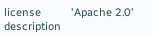license          'Apache 2.0'
description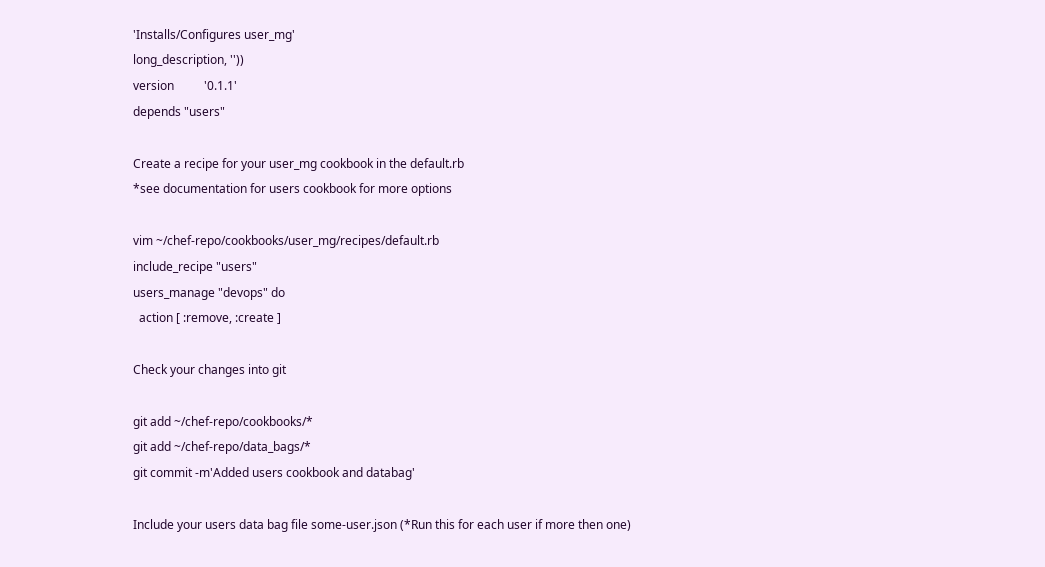'Installs/Configures user_mg'
long_description, ''))
version          '0.1.1'
depends "users"

Create a recipe for your user_mg cookbook in the default.rb
*see documentation for users cookbook for more options

vim ~/chef-repo/cookbooks/user_mg/recipes/default.rb
include_recipe "users"
users_manage "devops" do
  action [ :remove, :create ]

Check your changes into git

git add ~/chef-repo/cookbooks/*
git add ~/chef-repo/data_bags/*
git commit -m'Added users cookbook and databag'

Include your users data bag file some-user.json (*Run this for each user if more then one)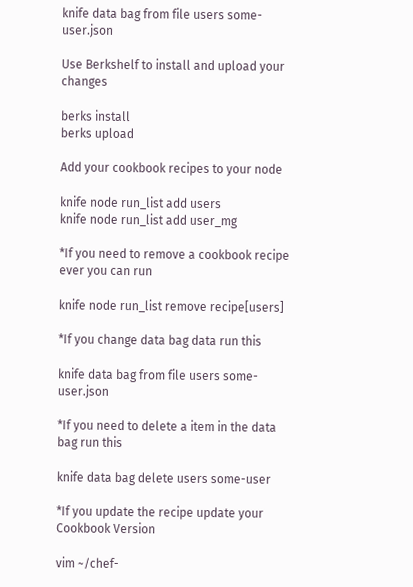knife data bag from file users some-user.json

Use Berkshelf to install and upload your changes

berks install
berks upload

Add your cookbook recipes to your node

knife node run_list add users
knife node run_list add user_mg

*If you need to remove a cookbook recipe ever you can run

knife node run_list remove recipe[users]

*If you change data bag data run this

knife data bag from file users some-user.json

*If you need to delete a item in the data bag run this

knife data bag delete users some-user

*If you update the recipe update your Cookbook Version

vim ~/chef-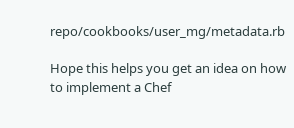repo/cookbooks/user_mg/metadata.rb

Hope this helps you get an idea on how to implement a Chef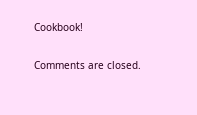Cookbook!

Comments are closed.